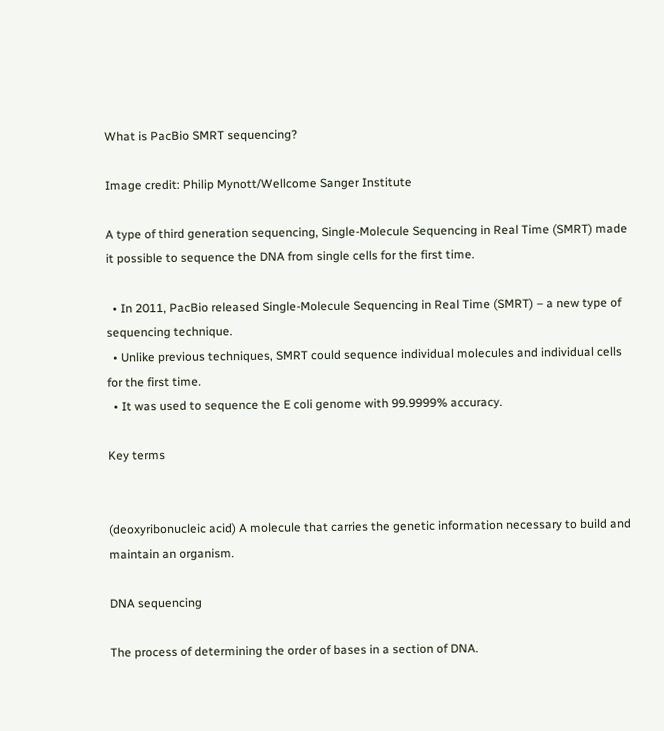What is PacBio SMRT sequencing?

Image credit: Philip Mynott/Wellcome Sanger Institute

A type of third generation sequencing, Single-Molecule Sequencing in Real Time (SMRT) made it possible to sequence the DNA from single cells for the first time.

  • In 2011, PacBio released Single-Molecule Sequencing in Real Time (SMRT) – a new type of sequencing technique.
  • Unlike previous techniques, SMRT could sequence individual molecules and individual cells for the first time.
  • It was used to sequence the E coli genome with 99.9999% accuracy.

Key terms


(deoxyribonucleic acid) A molecule that carries the genetic information necessary to build and maintain an organism.

DNA sequencing

The process of determining the order of bases in a section of DNA.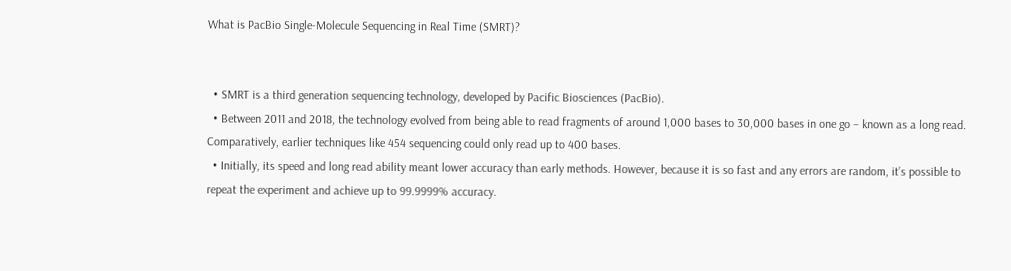What is PacBio Single-Molecule Sequencing in Real Time (SMRT)?


  • SMRT is a third generation sequencing technology, developed by Pacific Biosciences (PacBio).
  • Between 2011 and 2018, the technology evolved from being able to read fragments of around 1,000 bases to 30,000 bases in one go – known as a long read. Comparatively, earlier techniques like 454 sequencing could only read up to 400 bases.
  • Initially, its speed and long read ability meant lower accuracy than early methods. However, because it is so fast and any errors are random, it’s possible to repeat the experiment and achieve up to 99.9999% accuracy.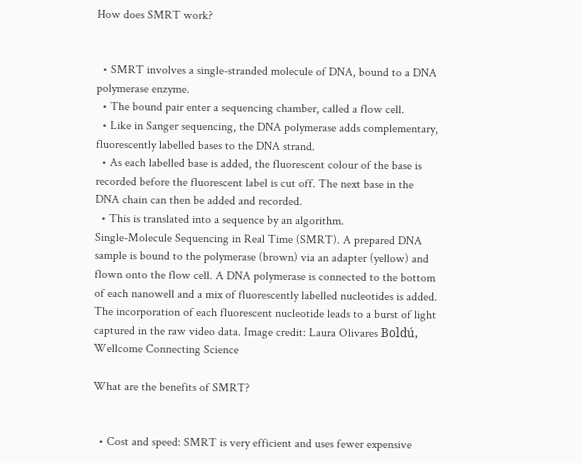How does SMRT work?


  • SMRT involves a single-stranded molecule of DNA, bound to a DNA polymerase enzyme.
  • The bound pair enter a sequencing chamber, called a flow cell.
  • Like in Sanger sequencing, the DNA polymerase adds complementary, fluorescently labelled bases to the DNA strand.
  • As each labelled base is added, the fluorescent colour of the base is recorded before the fluorescent label is cut off. The next base in the DNA chain can then be added and recorded.
  • This is translated into a sequence by an algorithm.
Single-Molecule Sequencing in Real Time (SMRT). A prepared DNA sample is bound to the polymerase (brown) via an adapter (yellow) and flown onto the flow cell. A DNA polymerase is connected to the bottom of each nanowell and a mix of fluorescently labelled nucleotides is added. The incorporation of each fluorescent nucleotide leads to a burst of light captured in the raw video data. Image credit: Laura Olivares Boldú, Wellcome Connecting Science

What are the benefits of SMRT?


  • Cost and speed: SMRT is very efficient and uses fewer expensive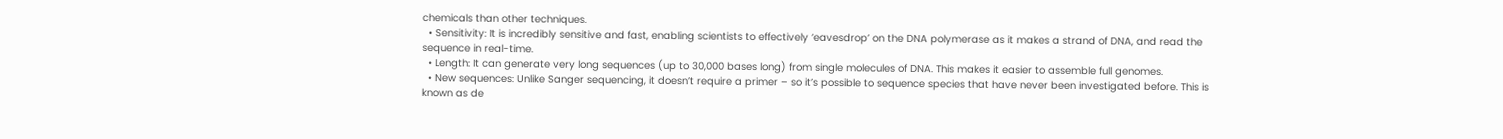chemicals than other techniques.
  • Sensitivity: It is incredibly sensitive and fast, enabling scientists to effectively ‘eavesdrop’ on the DNA polymerase as it makes a strand of DNA, and read the sequence in real-time.
  • Length: It can generate very long sequences (up to 30,000 bases long) from single molecules of DNA. This makes it easier to assemble full genomes.
  • New sequences: Unlike Sanger sequencing, it doesn’t require a primer – so it’s possible to sequence species that have never been investigated before. This is known as de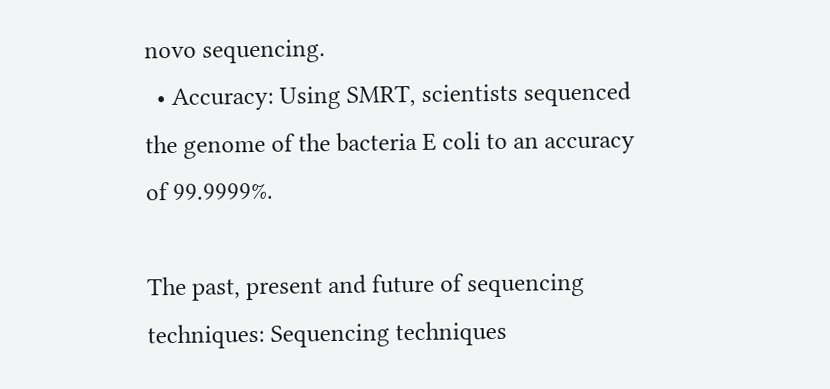novo sequencing.
  • Accuracy: Using SMRT, scientists sequenced the genome of the bacteria E coli to an accuracy of 99.9999%.

The past, present and future of sequencing techniques: Sequencing techniques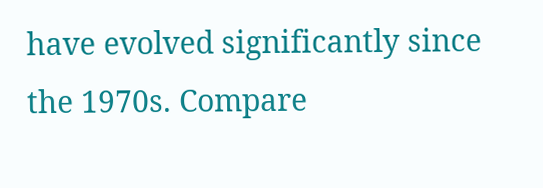have evolved significantly since the 1970s. Compare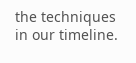the techniques in our timeline.